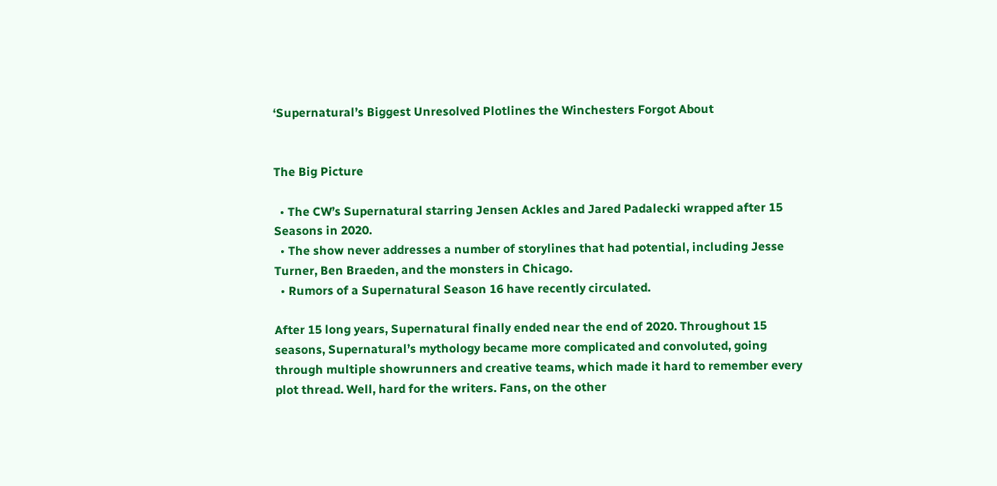‘Supernatural’s Biggest Unresolved Plotlines the Winchesters Forgot About


The Big Picture

  • The CW’s Supernatural starring Jensen Ackles and Jared Padalecki wrapped after 15 Seasons in 2020.
  • The show never addresses a number of storylines that had potential, including Jesse Turner, Ben Braeden, and the monsters in Chicago.
  • Rumors of a Supernatural Season 16 have recently circulated.

After 15 long years, Supernatural finally ended near the end of 2020. Throughout 15 seasons, Supernatural’s mythology became more complicated and convoluted, going through multiple showrunners and creative teams, which made it hard to remember every plot thread. Well, hard for the writers. Fans, on the other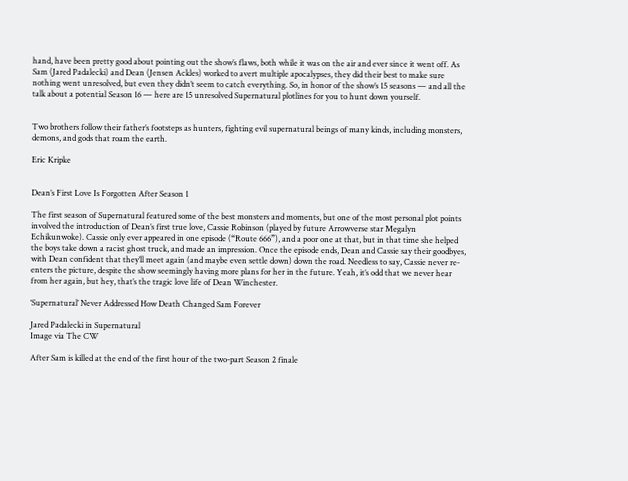hand, have been pretty good about pointing out the show’s flaws, both while it was on the air and ever since it went off. As Sam (Jared Padalecki) and Dean (Jensen Ackles) worked to avert multiple apocalypses, they did their best to make sure nothing went unresolved, but even they didn’t seem to catch everything. So, in honor of the show’s 15 seasons — and all the talk about a potential Season 16 — here are 15 unresolved Supernatural plotlines for you to hunt down yourself.


Two brothers follow their father’s footsteps as hunters, fighting evil supernatural beings of many kinds, including monsters, demons, and gods that roam the earth.

Eric Kripke


Dean’s First Love Is Forgotten After Season 1

The first season of Supernatural featured some of the best monsters and moments, but one of the most personal plot points involved the introduction of Dean’s first true love, Cassie Robinson (played by future Arrowverse star Megalyn Echikunwoke). Cassie only ever appeared in one episode (“Route 666”), and a poor one at that, but in that time she helped the boys take down a racist ghost truck, and made an impression. Once the episode ends, Dean and Cassie say their goodbyes, with Dean confident that they’ll meet again (and maybe even settle down) down the road. Needless to say, Cassie never re-enters the picture, despite the show seemingly having more plans for her in the future. Yeah, it’s odd that we never hear from her again, but hey, that’s the tragic love life of Dean Winchester.

‘Supernatural’ Never Addressed How Death Changed Sam Forever

Jared Padalecki in Supernatural
Image via The CW

After Sam is killed at the end of the first hour of the two-part Season 2 finale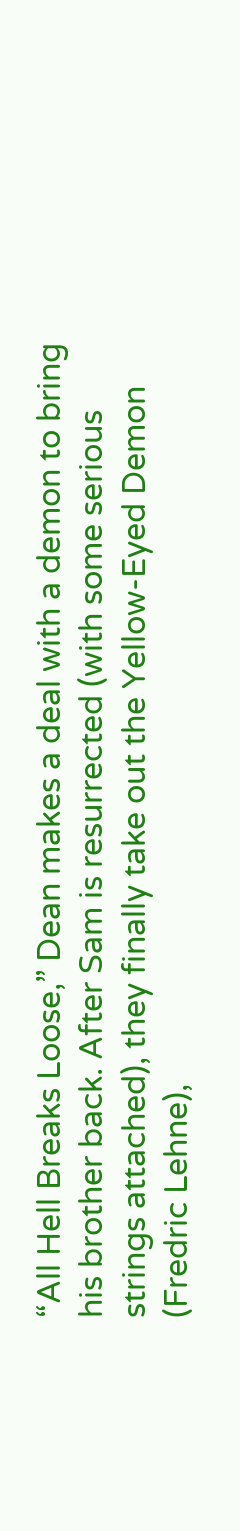“All Hell Breaks Loose,” Dean makes a deal with a demon to bring his brother back. After Sam is resurrected (with some serious strings attached), they finally take out the Yellow-Eyed Demon (Fredric Lehne),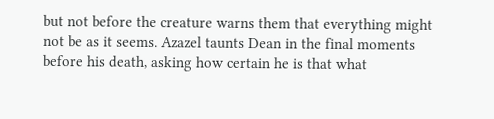but not before the creature warns them that everything might not be as it seems. Azazel taunts Dean in the final moments before his death, asking how certain he is that what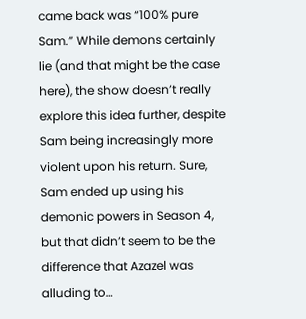came back was “100% pure Sam.” While demons certainly lie (and that might be the case here), the show doesn’t really explore this idea further, despite Sam being increasingly more violent upon his return. Sure, Sam ended up using his demonic powers in Season 4, but that didn’t seem to be the difference that Azazel was alluding to…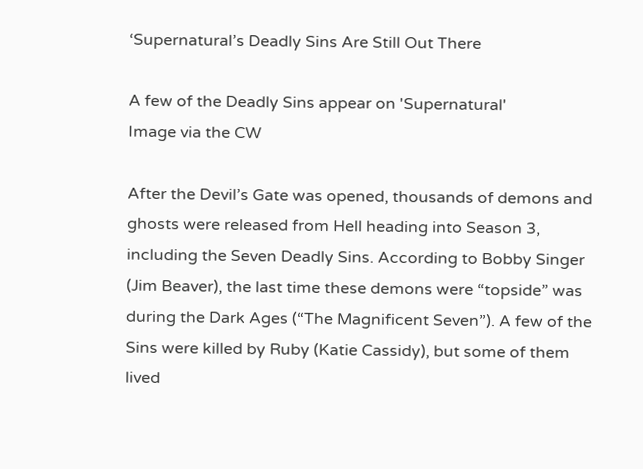‘Supernatural’s Deadly Sins Are Still Out There

A few of the Deadly Sins appear on 'Supernatural'
Image via the CW

After the Devil’s Gate was opened, thousands of demons and ghosts were released from Hell heading into Season 3, including the Seven Deadly Sins. According to Bobby Singer (Jim Beaver), the last time these demons were “topside” was during the Dark Ages (“The Magnificent Seven”). A few of the Sins were killed by Ruby (Katie Cassidy), but some of them lived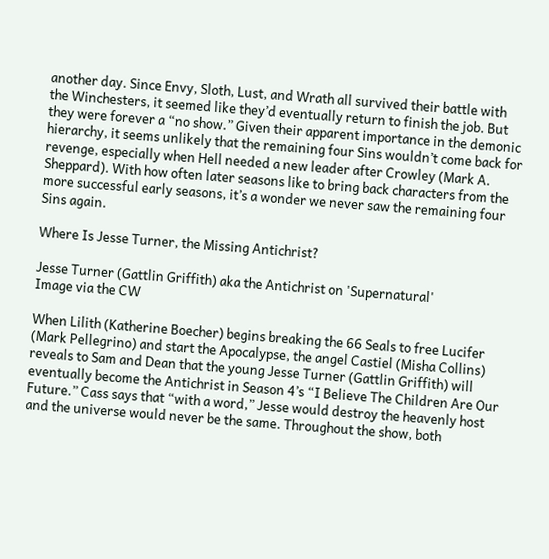another day. Since Envy, Sloth, Lust, and Wrath all survived their battle with the Winchesters, it seemed like they’d eventually return to finish the job. But they were forever a “no show.” Given their apparent importance in the demonic hierarchy, it seems unlikely that the remaining four Sins wouldn’t come back for revenge, especially when Hell needed a new leader after Crowley (Mark A. Sheppard). With how often later seasons like to bring back characters from the more successful early seasons, it’s a wonder we never saw the remaining four Sins again.

Where Is Jesse Turner, the Missing Antichrist?

Jesse Turner (Gattlin Griffith) aka the Antichrist on 'Supernatural'
Image via the CW

When Lilith (Katherine Boecher) begins breaking the 66 Seals to free Lucifer (Mark Pellegrino) and start the Apocalypse, the angel Castiel (Misha Collins) reveals to Sam and Dean that the young Jesse Turner (Gattlin Griffith) will eventually become the Antichrist in Season 4’s “I Believe The Children Are Our Future.” Cass says that “with a word,” Jesse would destroy the heavenly host and the universe would never be the same. Throughout the show, both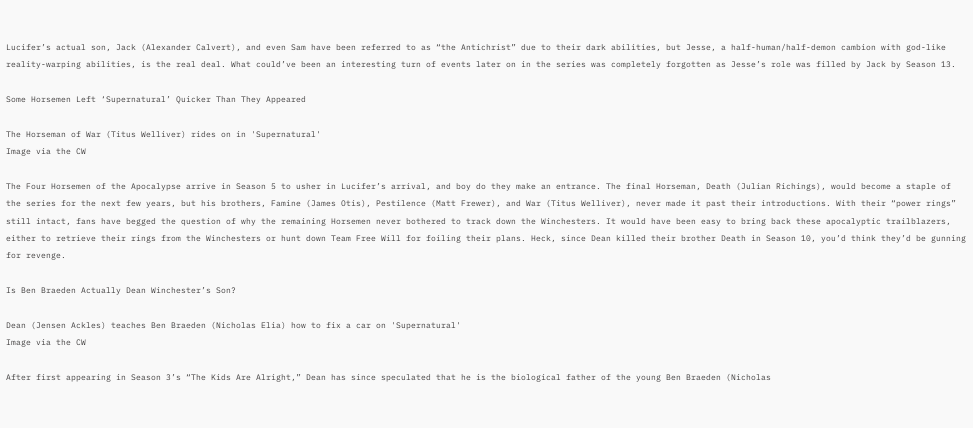Lucifer’s actual son, Jack (Alexander Calvert), and even Sam have been referred to as “the Antichrist” due to their dark abilities, but Jesse, a half-human/half-demon cambion with god-like reality-warping abilities, is the real deal. What could’ve been an interesting turn of events later on in the series was completely forgotten as Jesse’s role was filled by Jack by Season 13.

Some Horsemen Left ‘Supernatural’ Quicker Than They Appeared

The Horseman of War (Titus Welliver) rides on in 'Supernatural'
Image via the CW

The Four Horsemen of the Apocalypse arrive in Season 5 to usher in Lucifer’s arrival, and boy do they make an entrance. The final Horseman, Death (Julian Richings), would become a staple of the series for the next few years, but his brothers, Famine (James Otis), Pestilence (Matt Frewer), and War (Titus Welliver), never made it past their introductions. With their “power rings” still intact, fans have begged the question of why the remaining Horsemen never bothered to track down the Winchesters. It would have been easy to bring back these apocalyptic trailblazers, either to retrieve their rings from the Winchesters or hunt down Team Free Will for foiling their plans. Heck, since Dean killed their brother Death in Season 10, you’d think they’d be gunning for revenge.

Is Ben Braeden Actually Dean Winchester’s Son?

Dean (Jensen Ackles) teaches Ben Braeden (Nicholas Elia) how to fix a car on 'Supernatural'
Image via the CW

After first appearing in Season 3’s “The Kids Are Alright,” Dean has since speculated that he is the biological father of the young Ben Braeden (Nicholas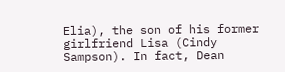Elia), the son of his former girlfriend Lisa (Cindy Sampson). In fact, Dean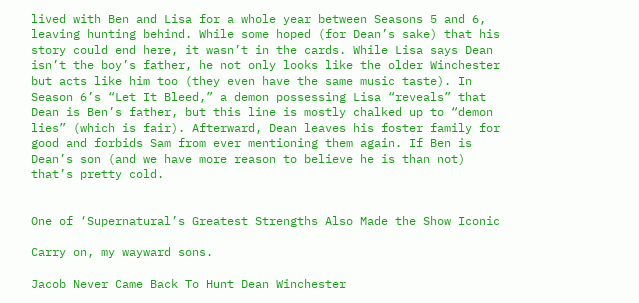lived with Ben and Lisa for a whole year between Seasons 5 and 6, leaving hunting behind. While some hoped (for Dean’s sake) that his story could end here, it wasn’t in the cards. While Lisa says Dean isn’t the boy’s father, he not only looks like the older Winchester but acts like him too (they even have the same music taste). In Season 6’s “Let It Bleed,” a demon possessing Lisa “reveals” that Dean is Ben’s father, but this line is mostly chalked up to “demon lies” (which is fair). Afterward, Dean leaves his foster family for good and forbids Sam from ever mentioning them again. If Ben is Dean’s son (and we have more reason to believe he is than not) that’s pretty cold.


One of ‘Supernatural’s Greatest Strengths Also Made the Show Iconic

Carry on, my wayward sons.

Jacob Never Came Back To Hunt Dean Winchester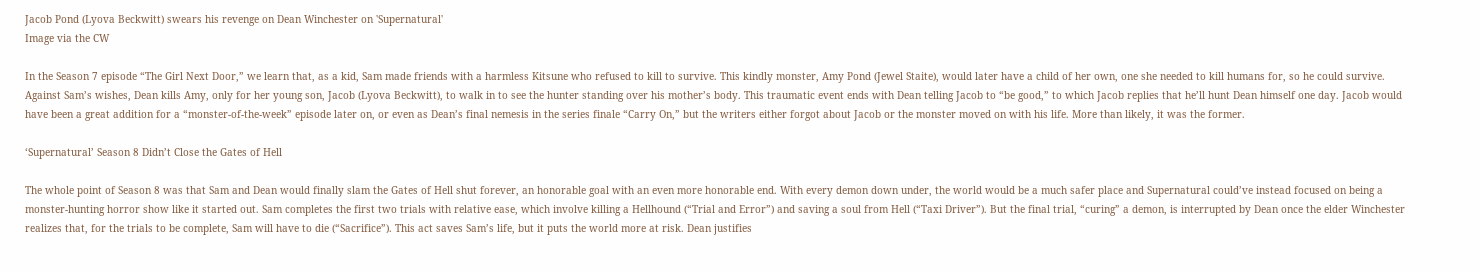Jacob Pond (Lyova Beckwitt) swears his revenge on Dean Winchester on 'Supernatural'
Image via the CW

In the Season 7 episode “The Girl Next Door,” we learn that, as a kid, Sam made friends with a harmless Kitsune who refused to kill to survive. This kindly monster, Amy Pond (Jewel Staite), would later have a child of her own, one she needed to kill humans for, so he could survive. Against Sam’s wishes, Dean kills Amy, only for her young son, Jacob (Lyova Beckwitt), to walk in to see the hunter standing over his mother’s body. This traumatic event ends with Dean telling Jacob to “be good,” to which Jacob replies that he’ll hunt Dean himself one day. Jacob would have been a great addition for a “monster-of-the-week” episode later on, or even as Dean’s final nemesis in the series finale “Carry On,” but the writers either forgot about Jacob or the monster moved on with his life. More than likely, it was the former.

‘Supernatural’ Season 8 Didn’t Close the Gates of Hell

The whole point of Season 8 was that Sam and Dean would finally slam the Gates of Hell shut forever, an honorable goal with an even more honorable end. With every demon down under, the world would be a much safer place and Supernatural could’ve instead focused on being a monster-hunting horror show like it started out. Sam completes the first two trials with relative ease, which involve killing a Hellhound (“Trial and Error”) and saving a soul from Hell (“Taxi Driver”). But the final trial, “curing” a demon, is interrupted by Dean once the elder Winchester realizes that, for the trials to be complete, Sam will have to die (“Sacrifice”). This act saves Sam’s life, but it puts the world more at risk. Dean justifies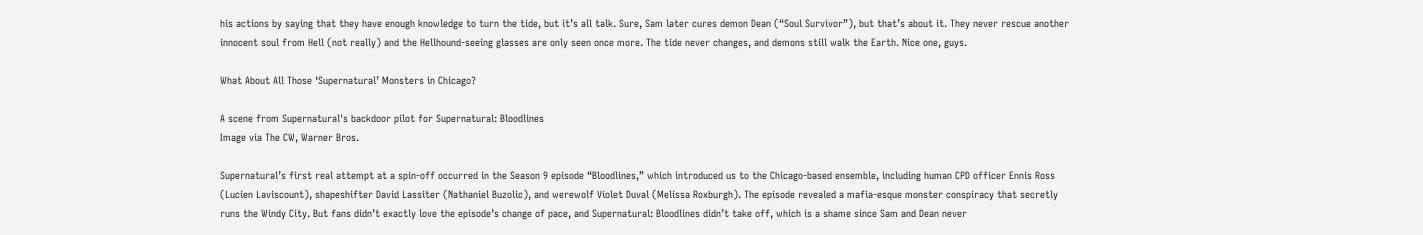his actions by saying that they have enough knowledge to turn the tide, but it’s all talk. Sure, Sam later cures demon Dean (“Soul Survivor”), but that’s about it. They never rescue another innocent soul from Hell (not really) and the Hellhound-seeing glasses are only seen once more. The tide never changes, and demons still walk the Earth. Nice one, guys.

What About All Those ‘Supernatural’ Monsters in Chicago?

A scene from Supernatural's backdoor pilot for Supernatural: Bloodlines
Image via The CW, Warner Bros.

Supernatural’s first real attempt at a spin-off occurred in the Season 9 episode “Bloodlines,” which introduced us to the Chicago-based ensemble, including human CPD officer Ennis Ross (Lucien Laviscount), shapeshifter David Lassiter (Nathaniel Buzolic), and werewolf Violet Duval (Melissa Roxburgh). The episode revealed a mafia-esque monster conspiracy that secretly runs the Windy City. But fans didn’t exactly love the episode’s change of pace, and Supernatural: Bloodlines didn’t take off, which is a shame since Sam and Dean never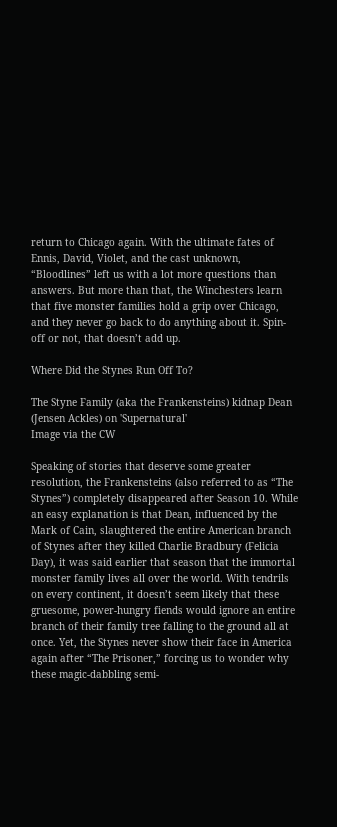return to Chicago again. With the ultimate fates of Ennis, David, Violet, and the cast unknown, “Bloodlines” left us with a lot more questions than answers. But more than that, the Winchesters learn that five monster families hold a grip over Chicago, and they never go back to do anything about it. Spin-off or not, that doesn’t add up.

Where Did the Stynes Run Off To?

The Styne Family (aka the Frankensteins) kidnap Dean (Jensen Ackles) on 'Supernatural'
Image via the CW

Speaking of stories that deserve some greater resolution, the Frankensteins (also referred to as “The Stynes”) completely disappeared after Season 10. While an easy explanation is that Dean, influenced by the Mark of Cain, slaughtered the entire American branch of Stynes after they killed Charlie Bradbury (Felicia Day), it was said earlier that season that the immortal monster family lives all over the world. With tendrils on every continent, it doesn’t seem likely that these gruesome, power-hungry fiends would ignore an entire branch of their family tree falling to the ground all at once. Yet, the Stynes never show their face in America again after “The Prisoner,” forcing us to wonder why these magic-dabbling semi-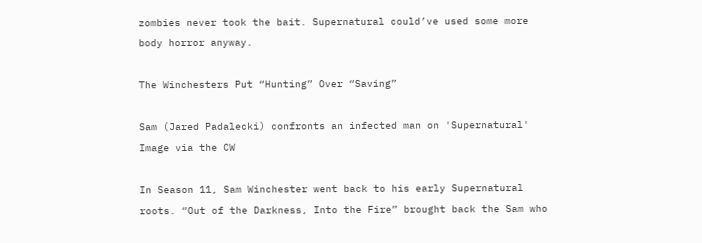zombies never took the bait. Supernatural could’ve used some more body horror anyway.

The Winchesters Put “Hunting” Over “Saving”

Sam (Jared Padalecki) confronts an infected man on 'Supernatural'
Image via the CW

In Season 11, Sam Winchester went back to his early Supernatural roots. “Out of the Darkness, Into the Fire” brought back the Sam who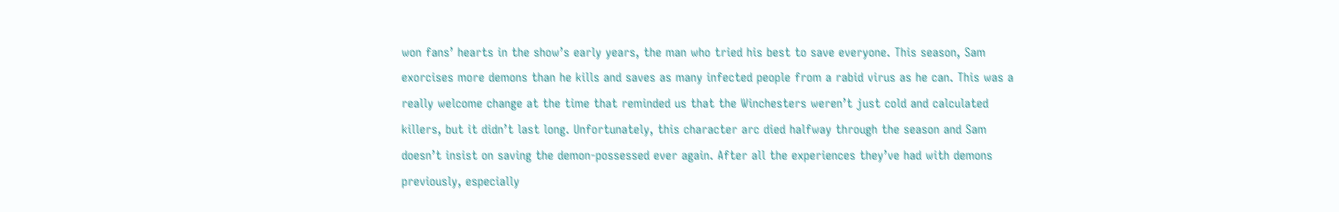won fans’ hearts in the show’s early years, the man who tried his best to save everyone. This season, Sam exorcises more demons than he kills and saves as many infected people from a rabid virus as he can. This was a really welcome change at the time that reminded us that the Winchesters weren’t just cold and calculated killers, but it didn’t last long. Unfortunately, this character arc died halfway through the season and Sam doesn’t insist on saving the demon-possessed ever again. After all the experiences they’ve had with demons previously, especially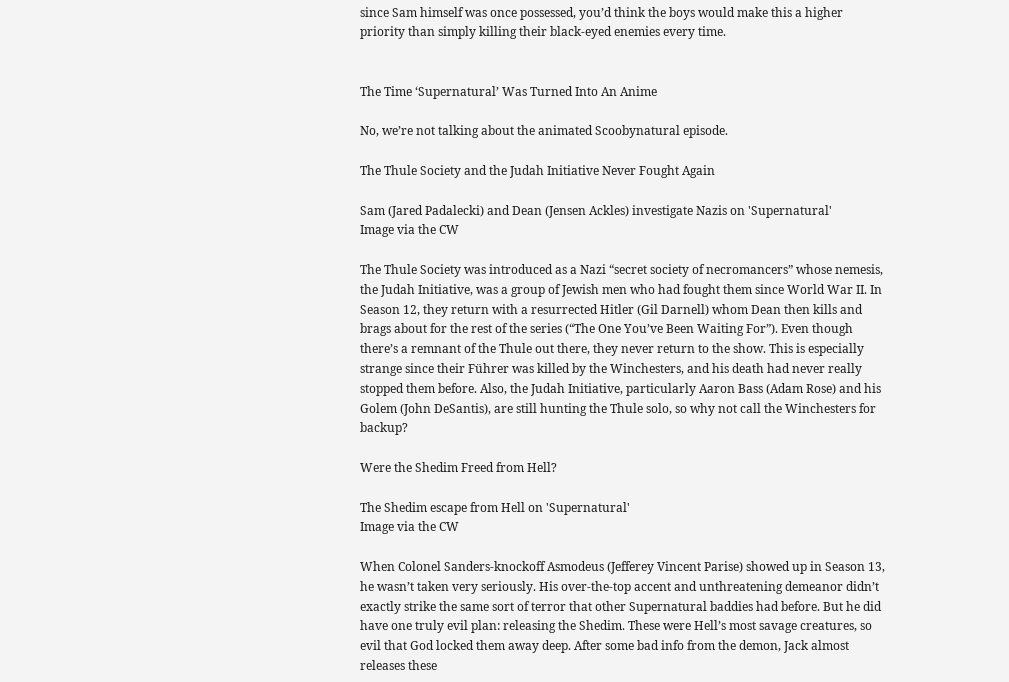since Sam himself was once possessed, you’d think the boys would make this a higher priority than simply killing their black-eyed enemies every time.


The Time ‘Supernatural’ Was Turned Into An Anime

No, we’re not talking about the animated Scoobynatural episode.

The Thule Society and the Judah Initiative Never Fought Again

Sam (Jared Padalecki) and Dean (Jensen Ackles) investigate Nazis on 'Supernatural'
Image via the CW

The Thule Society was introduced as a Nazi “secret society of necromancers” whose nemesis, the Judah Initiative, was a group of Jewish men who had fought them since World War II. In Season 12, they return with a resurrected Hitler (Gil Darnell) whom Dean then kills and brags about for the rest of the series (“The One You’ve Been Waiting For”). Even though there’s a remnant of the Thule out there, they never return to the show. This is especially strange since their Führer was killed by the Winchesters, and his death had never really stopped them before. Also, the Judah Initiative, particularly Aaron Bass (Adam Rose) and his Golem (John DeSantis), are still hunting the Thule solo, so why not call the Winchesters for backup?

Were the Shedim Freed from Hell?

The Shedim escape from Hell on 'Supernatural'
Image via the CW

When Colonel Sanders-knockoff Asmodeus (Jefferey Vincent Parise) showed up in Season 13, he wasn’t taken very seriously. His over-the-top accent and unthreatening demeanor didn’t exactly strike the same sort of terror that other Supernatural baddies had before. But he did have one truly evil plan: releasing the Shedim. These were Hell’s most savage creatures, so evil that God locked them away deep. After some bad info from the demon, Jack almost releases these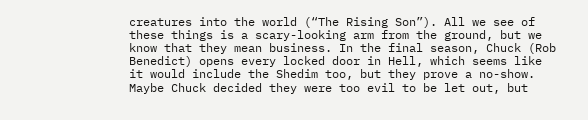creatures into the world (“The Rising Son”). All we see of these things is a scary-looking arm from the ground, but we know that they mean business. In the final season, Chuck (Rob Benedict) opens every locked door in Hell, which seems like it would include the Shedim too, but they prove a no-show. Maybe Chuck decided they were too evil to be let out, but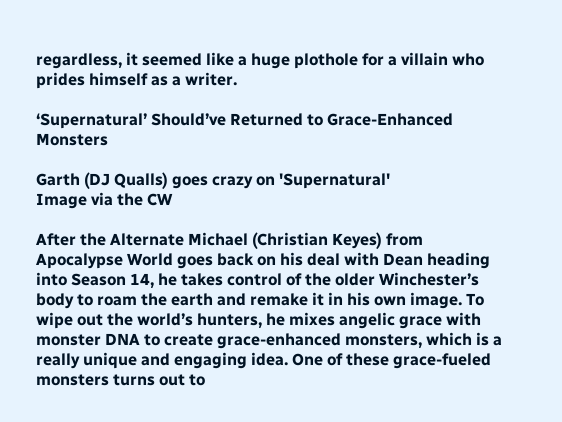regardless, it seemed like a huge plothole for a villain who prides himself as a writer.

‘Supernatural’ Should’ve Returned to Grace-Enhanced Monsters

Garth (DJ Qualls) goes crazy on 'Supernatural'
Image via the CW

After the Alternate Michael (Christian Keyes) from Apocalypse World goes back on his deal with Dean heading into Season 14, he takes control of the older Winchester’s body to roam the earth and remake it in his own image. To wipe out the world’s hunters, he mixes angelic grace with monster DNA to create grace-enhanced monsters, which is a really unique and engaging idea. One of these grace-fueled monsters turns out to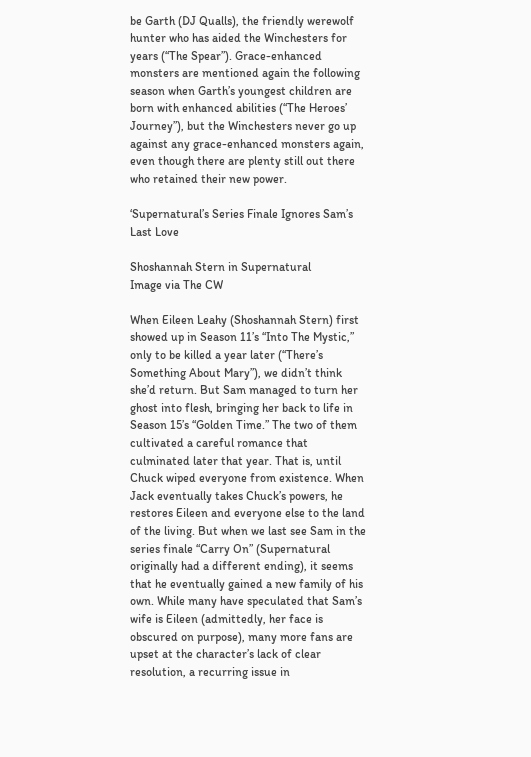be Garth (DJ Qualls), the friendly werewolf hunter who has aided the Winchesters for years (“The Spear”). Grace-enhanced monsters are mentioned again the following season when Garth’s youngest children are born with enhanced abilities (“The Heroes’ Journey”), but the Winchesters never go up against any grace-enhanced monsters again, even though there are plenty still out there who retained their new power.

‘Supernatural’s Series Finale Ignores Sam’s Last Love

Shoshannah Stern in Supernatural
Image via The CW

When Eileen Leahy (Shoshannah Stern) first showed up in Season 11’s “Into The Mystic,” only to be killed a year later (“There’s Something About Mary”), we didn’t think she’d return. But Sam managed to turn her ghost into flesh, bringing her back to life in Season 15’s “Golden Time.” The two of them cultivated a careful romance that culminated later that year. That is, until Chuck wiped everyone from existence. When Jack eventually takes Chuck’s powers, he restores Eileen and everyone else to the land of the living. But when we last see Sam in the series finale “Carry On” (Supernatural originally had a different ending), it seems that he eventually gained a new family of his own. While many have speculated that Sam’s wife is Eileen (admittedly, her face is obscured on purpose), many more fans are upset at the character’s lack of clear resolution, a recurring issue in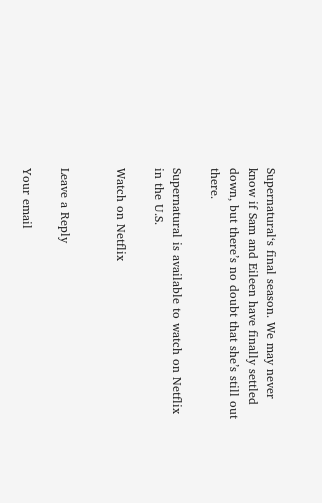Supernatural‘s final season. We may never know if Sam and Eileen have finally settled down, but there’s no doubt that she’s still out there.

Supernatural is available to watch on Netflix in the U.S.

Watch on Netflix


Leave a Reply

Your email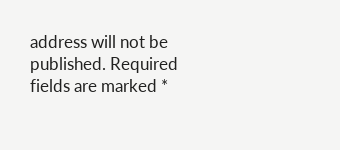address will not be published. Required fields are marked *